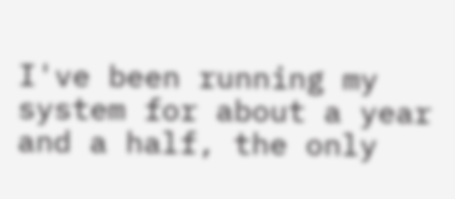I've been running my system for about a year and a half, the only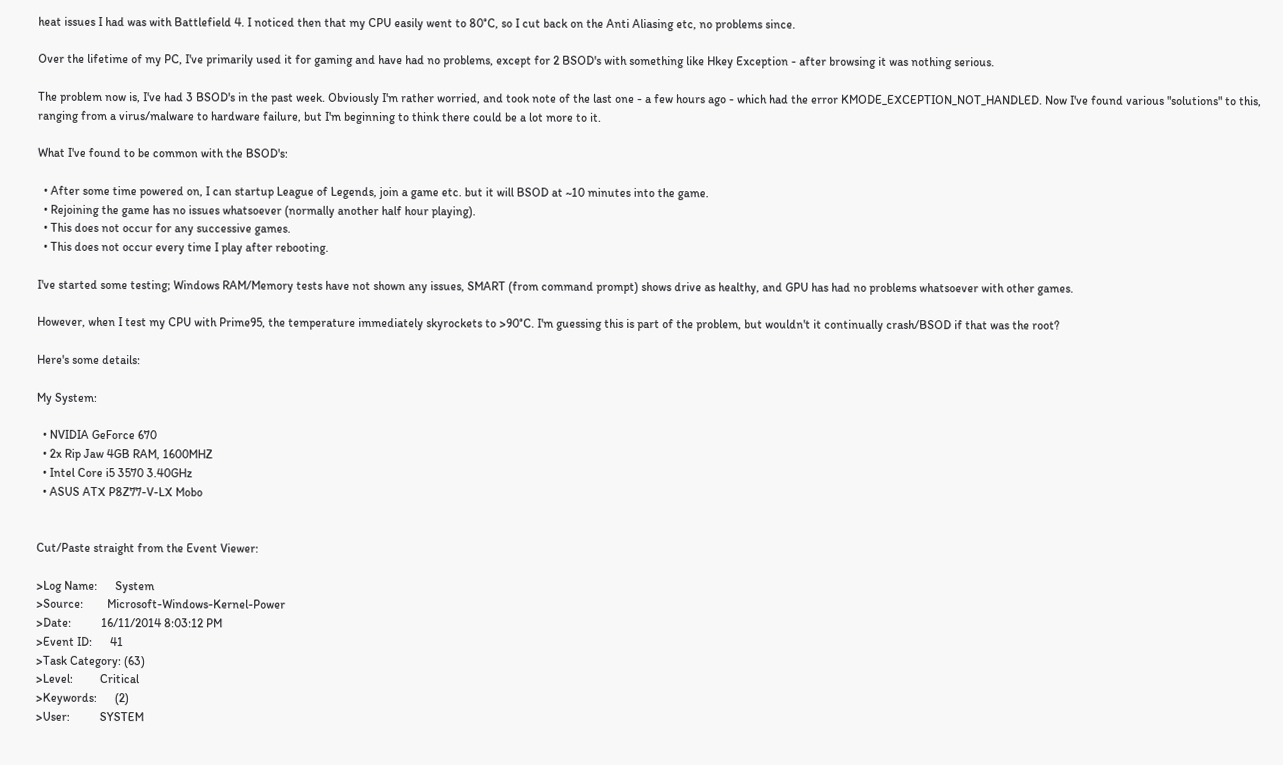heat issues I had was with Battlefield 4. I noticed then that my CPU easily went to 80°C, so I cut back on the Anti Aliasing etc, no problems since.

Over the lifetime of my PC, I've primarily used it for gaming and have had no problems, except for 2 BSOD's with something like Hkey Exception - after browsing it was nothing serious.

The problem now is, I've had 3 BSOD's in the past week. Obviously I'm rather worried, and took note of the last one - a few hours ago - which had the error KMODE_EXCEPTION_NOT_HANDLED. Now I've found various "solutions" to this, ranging from a virus/malware to hardware failure, but I'm beginning to think there could be a lot more to it.

What I've found to be common with the BSOD's:

  • After some time powered on, I can startup League of Legends, join a game etc. but it will BSOD at ~10 minutes into the game.
  • Rejoining the game has no issues whatsoever (normally another half hour playing).
  • This does not occur for any successive games.
  • This does not occur every time I play after rebooting.

I've started some testing; Windows RAM/Memory tests have not shown any issues, SMART (from command prompt) shows drive as healthy, and GPU has had no problems whatsoever with other games.

However, when I test my CPU with Prime95, the temperature immediately skyrockets to >90°C. I'm guessing this is part of the problem, but wouldn't it continually crash/BSOD if that was the root?

Here's some details:

My System:

  • NVIDIA GeForce 670
  • 2x Rip Jaw 4GB RAM, 1600MHZ
  • Intel Core i5 3570 3.40GHz
  • ASUS ATX P8Z77-V-LX Mobo


Cut/Paste straight from the Event Viewer:

>Log Name:      System
>Source:        Microsoft-Windows-Kernel-Power
>Date:          16/11/2014 8:03:12 PM
>Event ID:      41
>Task Category: (63)
>Level:         Critical
>Keywords:      (2)
>User:          SYSTEM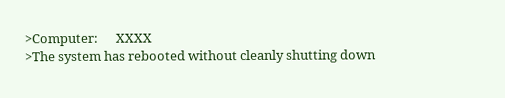>Computer:      XXXX
>The system has rebooted without cleanly shutting down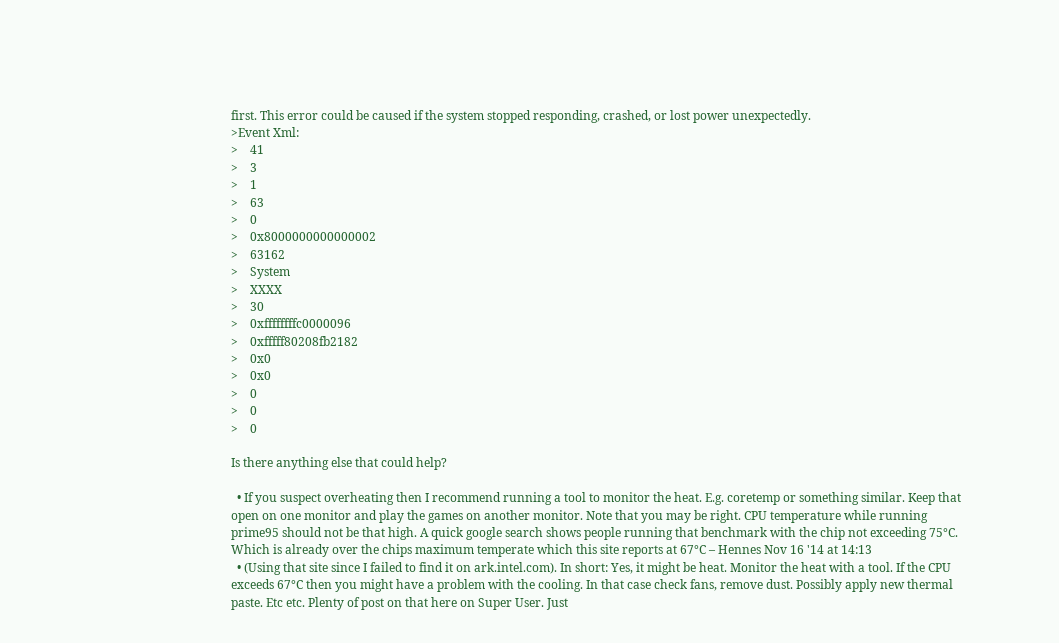first. This error could be caused if the system stopped responding, crashed, or lost power unexpectedly.
>Event Xml:
>    41
>    3
>    1
>    63
>    0
>    0x8000000000000002
>    63162
>    System
>    XXXX
>    30
>    0xffffffffc0000096
>    0xfffff80208fb2182
>    0x0
>    0x0
>    0
>    0
>    0

Is there anything else that could help?

  • If you suspect overheating then I recommend running a tool to monitor the heat. E.g. coretemp or something similar. Keep that open on one monitor and play the games on another monitor. Note that you may be right. CPU temperature while running prime95 should not be that high. A quick google search shows people running that benchmark with the chip not exceeding 75°C. Which is already over the chips maximum temperate which this site reports at 67°C – Hennes Nov 16 '14 at 14:13
  • (Using that site since I failed to find it on ark.intel.com). In short: Yes, it might be heat. Monitor the heat with a tool. If the CPU exceeds 67°C then you might have a problem with the cooling. In that case check fans, remove dust. Possibly apply new thermal paste. Etc etc. Plenty of post on that here on Super User. Just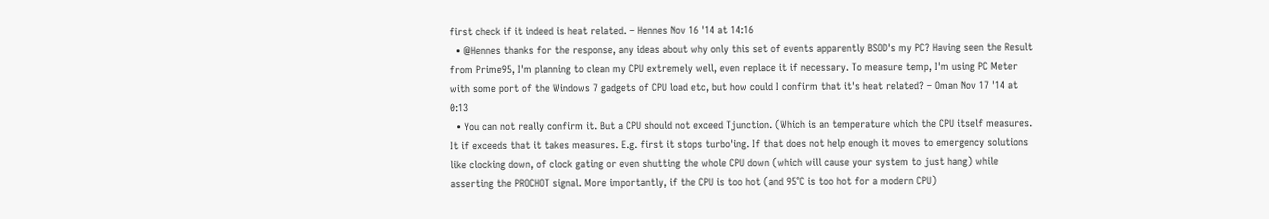first check if it indeed is heat related. – Hennes Nov 16 '14 at 14:16
  • @Hennes thanks for the response, any ideas about why only this set of events apparently BSOD's my PC? Having seen the Result from Prime95, I'm planning to clean my CPU extremely well, even replace it if necessary. To measure temp, I'm using PC Meter with some port of the Windows 7 gadgets of CPU load etc, but how could I confirm that it's heat related? – Oman Nov 17 '14 at 0:13
  • You can not really confirm it. But a CPU should not exceed Tjunction. (Which is an temperature which the CPU itself measures. It if exceeds that it takes measures. E.g. first it stops turbo'ing. If that does not help enough it moves to emergency solutions like clocking down, of clock gating or even shutting the whole CPU down (which will cause your system to just hang) while asserting the PROCHOT signal. More importantly, if the CPU is too hot (and 95°C is too hot for a modern CPU)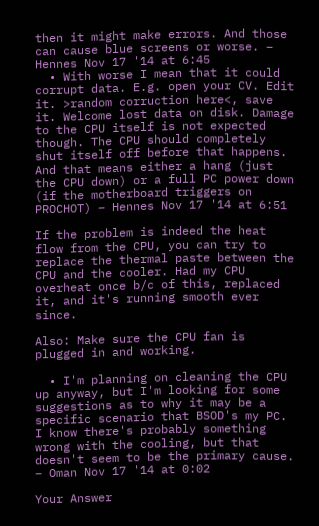then it might make errors. And those can cause blue screens or worse. – Hennes Nov 17 '14 at 6:45
  • With worse I mean that it could corrupt data. E.g. open your CV. Edit it. >random corruction here<, save it. Welcome lost data on disk. Damage to the CPU itself is not expected though. The CPU should completely shut itself off before that happens. And that means either a hang (just the CPU down) or a full PC power down (if the motherboard triggers on PROCHOT) – Hennes Nov 17 '14 at 6:51

If the problem is indeed the heat flow from the CPU, you can try to replace the thermal paste between the CPU and the cooler. Had my CPU overheat once b/c of this, replaced it, and it's running smooth ever since.

Also: Make sure the CPU fan is plugged in and working.

  • I'm planning on cleaning the CPU up anyway, but I'm looking for some suggestions as to why it may be a specific scenario that BSOD's my PC. I know there's probably something wrong with the cooling, but that doesn't seem to be the primary cause. – Oman Nov 17 '14 at 0:02

Your Answer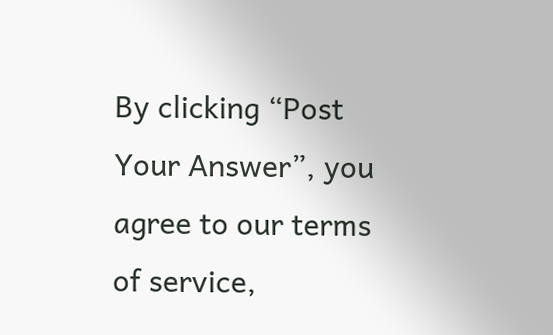By clicking “Post Your Answer”, you agree to our terms of service,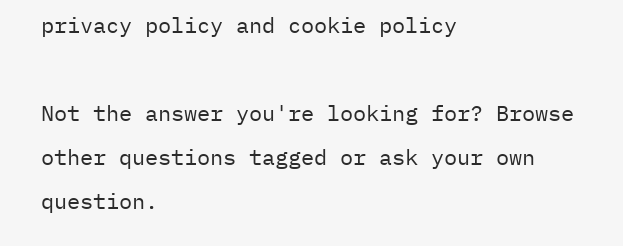privacy policy and cookie policy

Not the answer you're looking for? Browse other questions tagged or ask your own question.